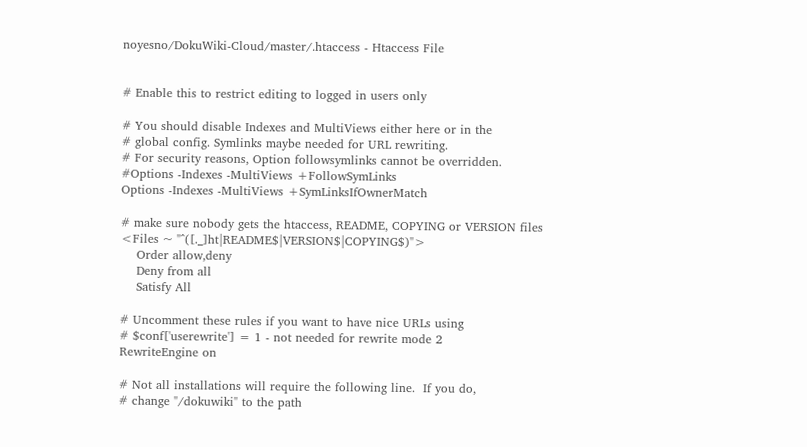noyesno/DokuWiki-Cloud/master/.htaccess - Htaccess File


# Enable this to restrict editing to logged in users only

# You should disable Indexes and MultiViews either here or in the
# global config. Symlinks maybe needed for URL rewriting.
# For security reasons, Option followsymlinks cannot be overridden.
#Options -Indexes -MultiViews +FollowSymLinks
Options -Indexes -MultiViews +SymLinksIfOwnerMatch

# make sure nobody gets the htaccess, README, COPYING or VERSION files
<Files ~ "^([._]ht|README$|VERSION$|COPYING$)">
    Order allow,deny
    Deny from all
    Satisfy All

# Uncomment these rules if you want to have nice URLs using
# $conf['userewrite'] = 1 - not needed for rewrite mode 2
RewriteEngine on

# Not all installations will require the following line.  If you do,
# change "/dokuwiki" to the path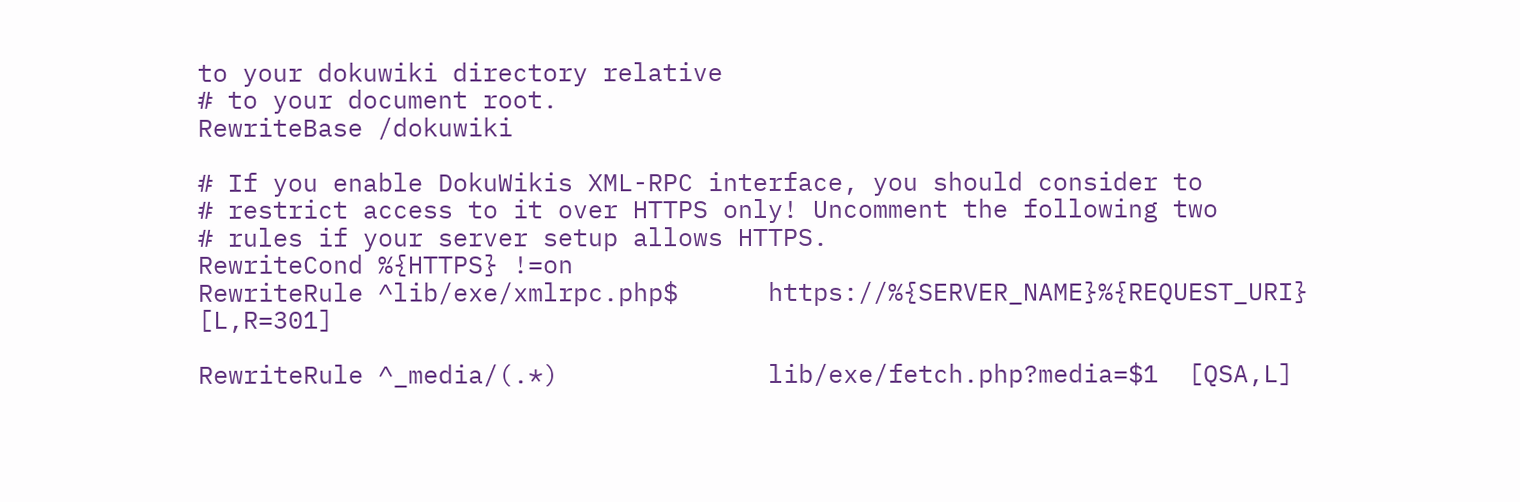to your dokuwiki directory relative
# to your document root.
RewriteBase /dokuwiki

# If you enable DokuWikis XML-RPC interface, you should consider to
# restrict access to it over HTTPS only! Uncomment the following two
# rules if your server setup allows HTTPS.
RewriteCond %{HTTPS} !=on
RewriteRule ^lib/exe/xmlrpc.php$      https://%{SERVER_NAME}%{REQUEST_URI} [L,R=301]

RewriteRule ^_media/(.*)              lib/exe/fetch.php?media=$1  [QSA,L]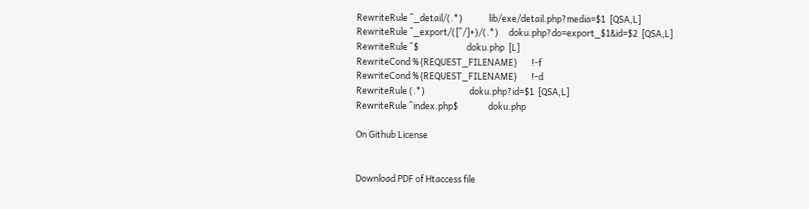RewriteRule ^_detail/(.*)             lib/exe/detail.php?media=$1  [QSA,L]
RewriteRule ^_export/([^/]+)/(.*)     doku.php?do=export_$1&id=$2  [QSA,L]
RewriteRule ^$                        doku.php  [L]
RewriteCond %{REQUEST_FILENAME}       !-f
RewriteCond %{REQUEST_FILENAME}       !-d
RewriteRule (.*)                      doku.php?id=$1  [QSA,L]
RewriteRule ^index.php$               doku.php

On Github License


Download PDF of Htaccess file